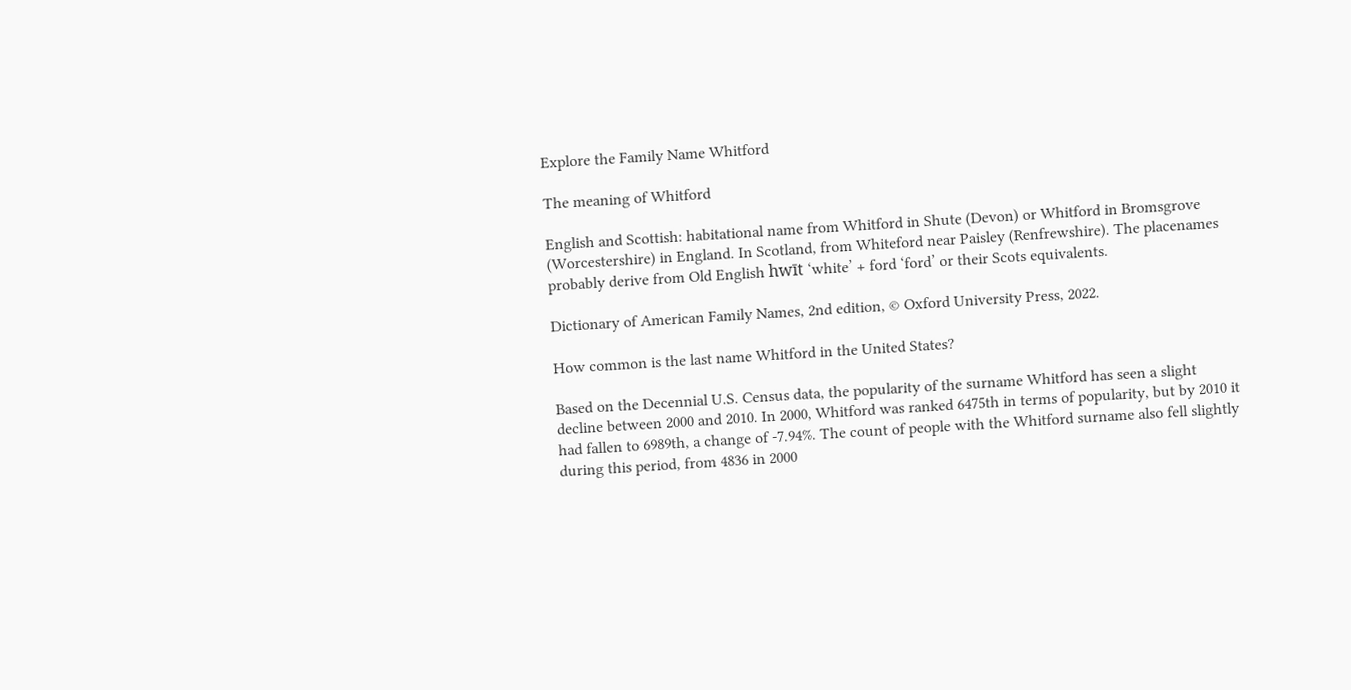Explore the Family Name Whitford

The meaning of Whitford

English and Scottish: habitational name from Whitford in Shute (Devon) or Whitford in Bromsgrove (Worcestershire) in England. In Scotland, from Whiteford near Paisley (Renfrewshire). The placenames probably derive from Old English hwīt ‘white’ + ford ‘ford’ or their Scots equivalents.

Dictionary of American Family Names, 2nd edition, © Oxford University Press, 2022.

How common is the last name Whitford in the United States?

Based on the Decennial U.S. Census data, the popularity of the surname Whitford has seen a slight decline between 2000 and 2010. In 2000, Whitford was ranked 6475th in terms of popularity, but by 2010 it had fallen to 6989th, a change of -7.94%. The count of people with the Whitford surname also fell slightly during this period, from 4836 in 2000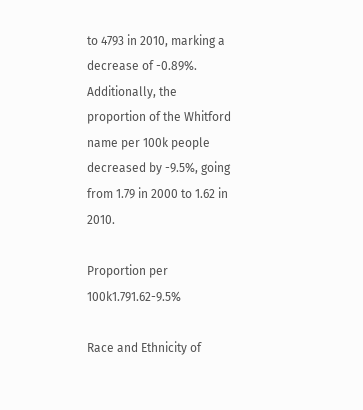to 4793 in 2010, marking a decrease of -0.89%. Additionally, the proportion of the Whitford name per 100k people decreased by -9.5%, going from 1.79 in 2000 to 1.62 in 2010.

Proportion per 100k1.791.62-9.5%

Race and Ethnicity of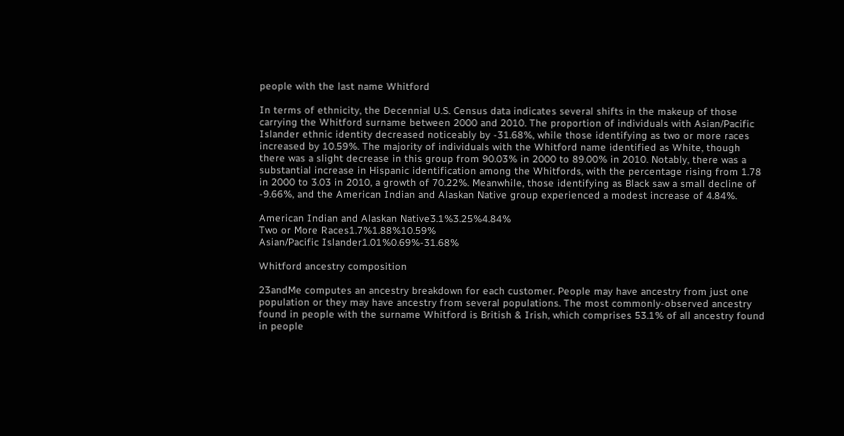people with the last name Whitford

In terms of ethnicity, the Decennial U.S. Census data indicates several shifts in the makeup of those carrying the Whitford surname between 2000 and 2010. The proportion of individuals with Asian/Pacific Islander ethnic identity decreased noticeably by -31.68%, while those identifying as two or more races increased by 10.59%. The majority of individuals with the Whitford name identified as White, though there was a slight decrease in this group from 90.03% in 2000 to 89.00% in 2010. Notably, there was a substantial increase in Hispanic identification among the Whitfords, with the percentage rising from 1.78 in 2000 to 3.03 in 2010, a growth of 70.22%. Meanwhile, those identifying as Black saw a small decline of -9.66%, and the American Indian and Alaskan Native group experienced a modest increase of 4.84%.

American Indian and Alaskan Native3.1%3.25%4.84%
Two or More Races1.7%1.88%10.59%
Asian/Pacific Islander1.01%0.69%-31.68%

Whitford ancestry composition

23andMe computes an ancestry breakdown for each customer. People may have ancestry from just one population or they may have ancestry from several populations. The most commonly-observed ancestry found in people with the surname Whitford is British & Irish, which comprises 53.1% of all ancestry found in people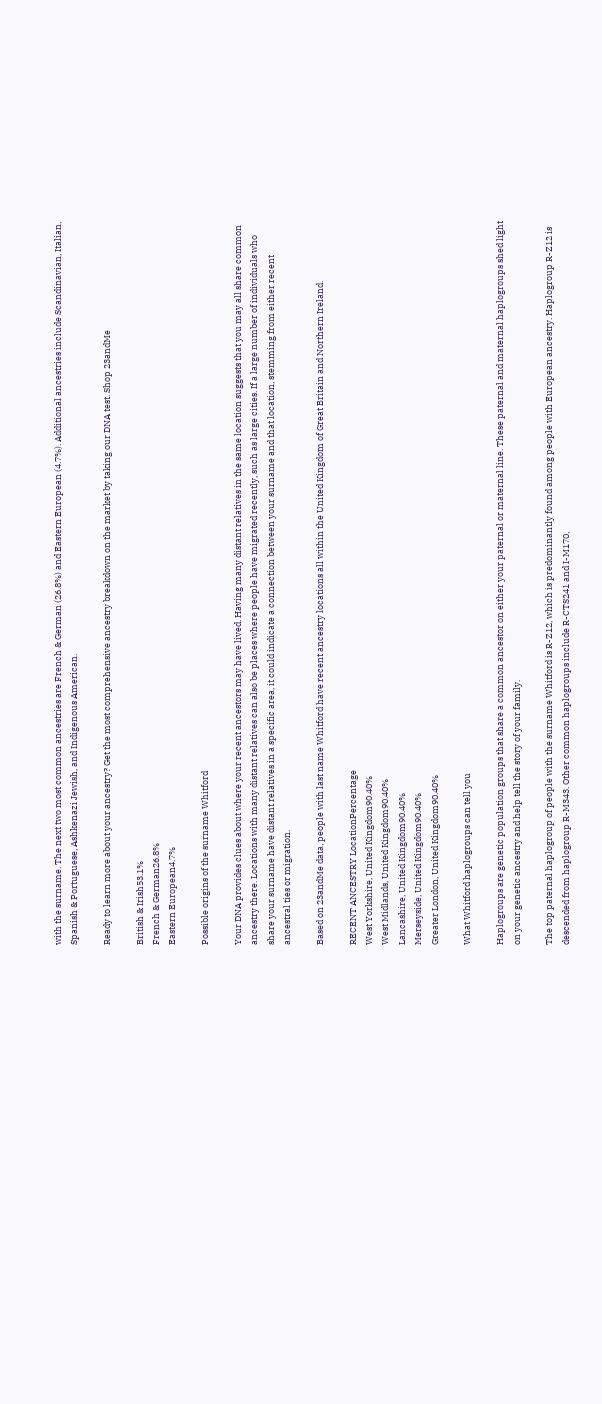with the surname. The next two most common ancestries are French & German (26.8%) and Eastern European (4.7%). Additional ancestries include Scandinavian, Italian, Spanish & Portuguese, Ashkenazi Jewish, and Indigenous American.

Ready to learn more about your ancestry? Get the most comprehensive ancestry breakdown on the market by taking our DNA test. Shop 23andMe

British & Irish53.1%
French & German26.8%
Eastern European4.7%

Possible origins of the surname Whitford

Your DNA provides clues about where your recent ancestors may have lived. Having many distant relatives in the same location suggests that you may all share common ancestry there. Locations with many distant relatives can also be places where people have migrated recently, such as large cities. If a large number of individuals who share your surname have distant relatives in a specific area, it could indicate a connection between your surname and that location, stemming from either recent ancestral ties or migration.

Based on 23andMe data, people with last name Whitford have recent ancestry locations all within the United Kingdom of Great Britain and Northern Ireland.

RECENT ANCESTRY LocationPercentage
West Yorkshire, United Kingdom90.40%
West Midlands, United Kingdom90.40%
Lancashire, United Kingdom90.40%
Merseyside, United Kingdom90.40%
Greater London, United Kingdom90.40%

What Whitford haplogroups can tell you

Haplogroups are genetic population groups that share a common ancestor on either your paternal or maternal line. These paternal and maternal haplogroups shed light on your genetic ancestry and help tell the story of your family.

The top paternal haplogroup of people with the surname Whitford is R-Z12, which is predominantly found among people with European ancestry. Haplogroup R-Z12 is descended from haplogroup R-M343. Other common haplogroups include R-CTS241 and I-M170,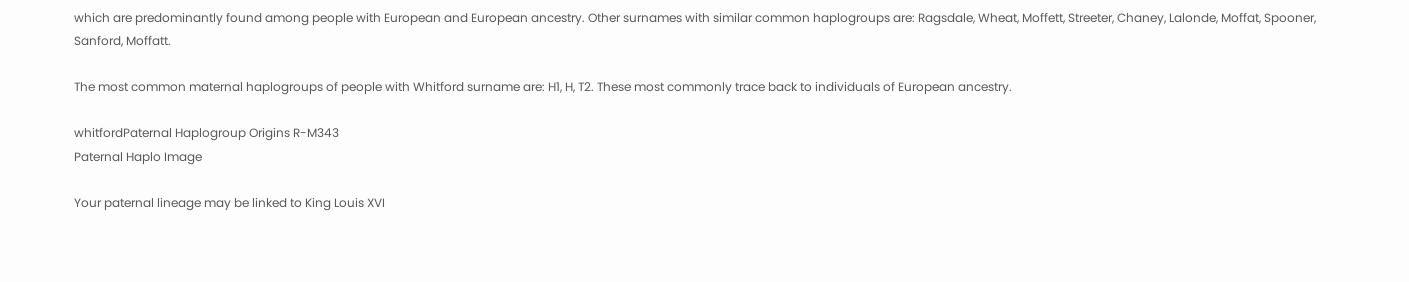which are predominantly found among people with European and European ancestry. Other surnames with similar common haplogroups are: Ragsdale, Wheat, Moffett, Streeter, Chaney, Lalonde, Moffat, Spooner, Sanford, Moffatt.

The most common maternal haplogroups of people with Whitford surname are: H1, H, T2. These most commonly trace back to individuals of European ancestry.

whitfordPaternal Haplogroup Origins R-M343
Paternal Haplo Image

Your paternal lineage may be linked to King Louis XVI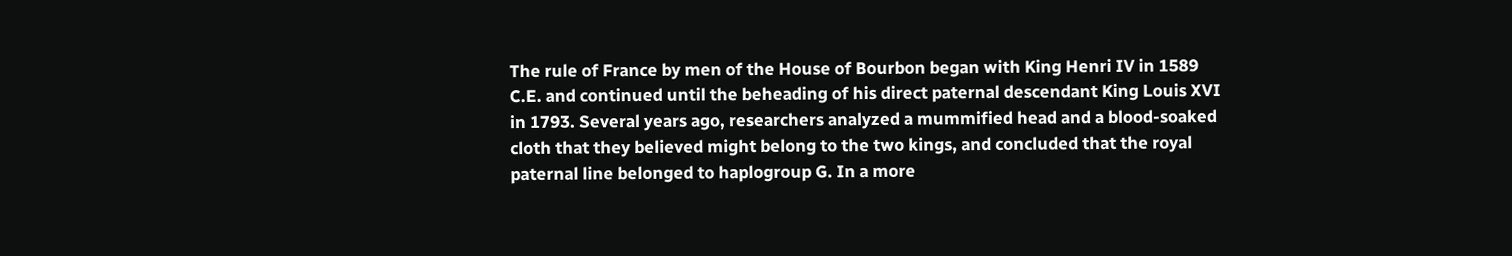The rule of France by men of the House of Bourbon began with King Henri IV in 1589 C.E. and continued until the beheading of his direct paternal descendant King Louis XVI in 1793. Several years ago, researchers analyzed a mummified head and a blood-soaked cloth that they believed might belong to the two kings, and concluded that the royal paternal line belonged to haplogroup G. In a more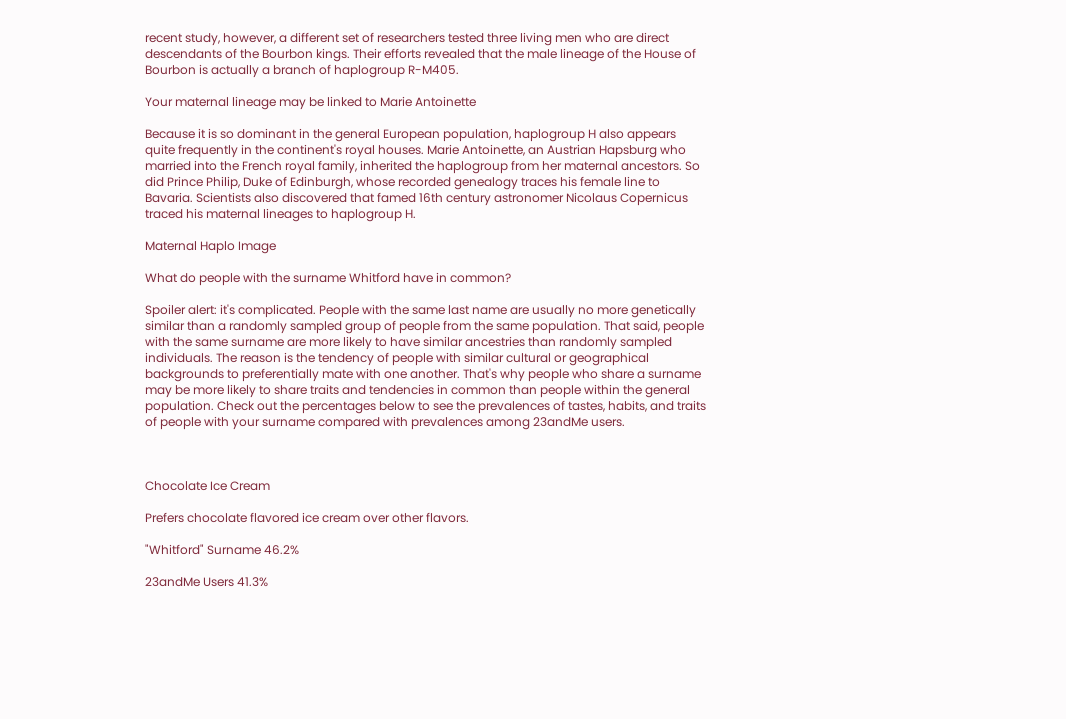recent study, however, a different set of researchers tested three living men who are direct descendants of the Bourbon kings. Their efforts revealed that the male lineage of the House of Bourbon is actually a branch of haplogroup R-M405.

Your maternal lineage may be linked to Marie Antoinette

Because it is so dominant in the general European population, haplogroup H also appears quite frequently in the continent's royal houses. Marie Antoinette, an Austrian Hapsburg who married into the French royal family, inherited the haplogroup from her maternal ancestors. So did Prince Philip, Duke of Edinburgh, whose recorded genealogy traces his female line to Bavaria. Scientists also discovered that famed 16th century astronomer Nicolaus Copernicus traced his maternal lineages to haplogroup H.

Maternal Haplo Image

What do people with the surname Whitford have in common?

Spoiler alert: it's complicated. People with the same last name are usually no more genetically similar than a randomly sampled group of people from the same population. That said, people with the same surname are more likely to have similar ancestries than randomly sampled individuals. The reason is the tendency of people with similar cultural or geographical backgrounds to preferentially mate with one another. That's why people who share a surname may be more likely to share traits and tendencies in common than people within the general population. Check out the percentages below to see the prevalences of tastes, habits, and traits of people with your surname compared with prevalences among 23andMe users.



Chocolate Ice Cream

Prefers chocolate flavored ice cream over other flavors.

"Whitford" Surname 46.2%

23andMe Users 41.3%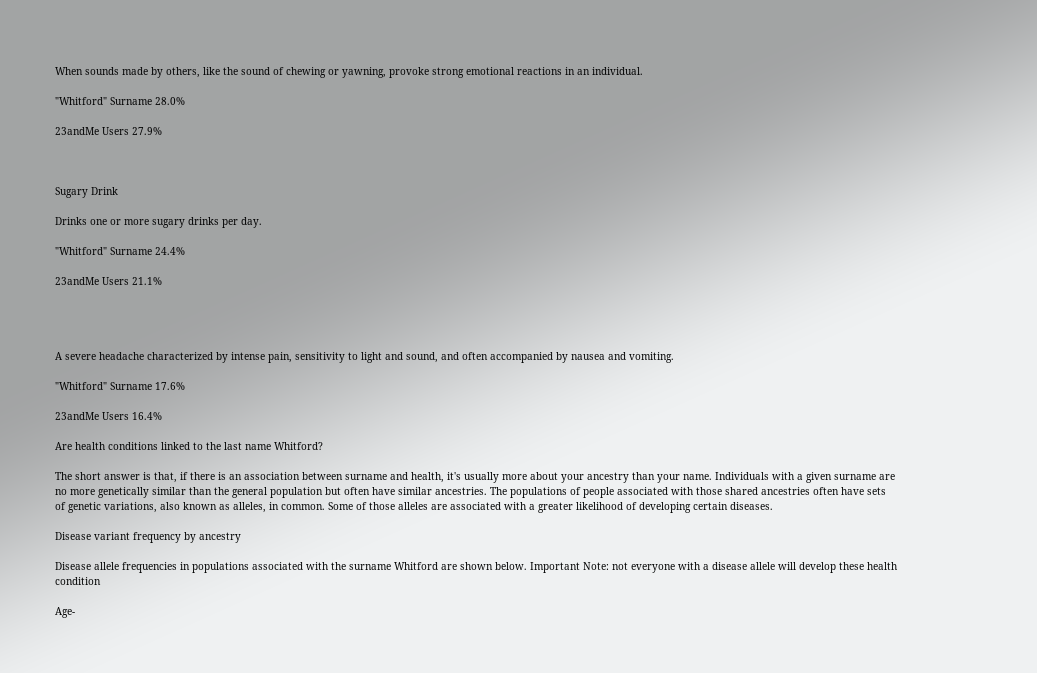When sounds made by others, like the sound of chewing or yawning, provoke strong emotional reactions in an individual.

"Whitford" Surname 28.0%

23andMe Users 27.9%



Sugary Drink

Drinks one or more sugary drinks per day.

"Whitford" Surname 24.4%

23andMe Users 21.1%




A severe headache characterized by intense pain, sensitivity to light and sound, and often accompanied by nausea and vomiting.

"Whitford" Surname 17.6%

23andMe Users 16.4%

Are health conditions linked to the last name Whitford?

The short answer is that, if there is an association between surname and health, it's usually more about your ancestry than your name. Individuals with a given surname are no more genetically similar than the general population but often have similar ancestries. The populations of people associated with those shared ancestries often have sets of genetic variations, also known as alleles, in common. Some of those alleles are associated with a greater likelihood of developing certain diseases.

Disease variant frequency by ancestry

Disease allele frequencies in populations associated with the surname Whitford are shown below. Important Note: not everyone with a disease allele will develop these health condition

Age-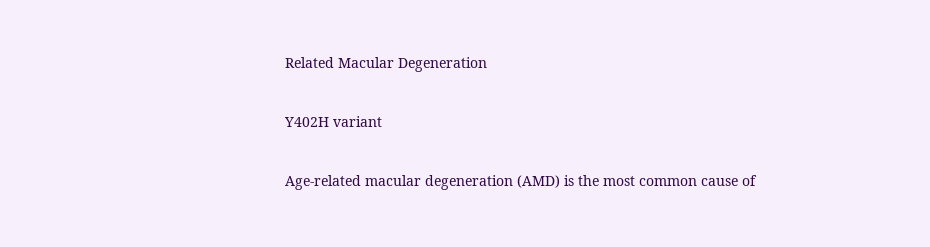Related Macular Degeneration

Y402H variant

Age-related macular degeneration (AMD) is the most common cause of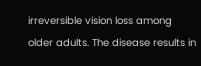irreversible vision loss among older adults. The disease results in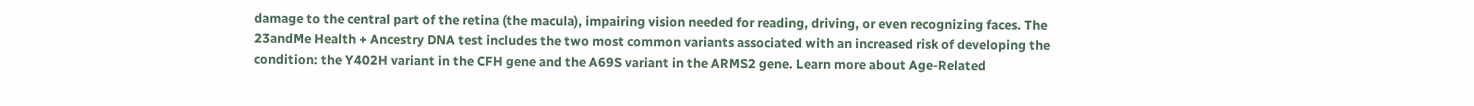damage to the central part of the retina (the macula), impairing vision needed for reading, driving, or even recognizing faces. The 23andMe Health + Ancestry DNA test includes the two most common variants associated with an increased risk of developing the condition: the Y402H variant in the CFH gene and the A69S variant in the ARMS2 gene. Learn more about Age-Related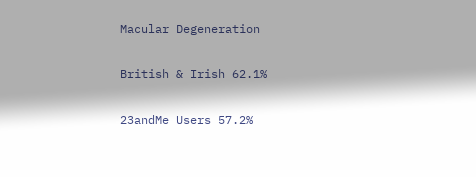Macular Degeneration

British & Irish 62.1%

23andMe Users 57.2%